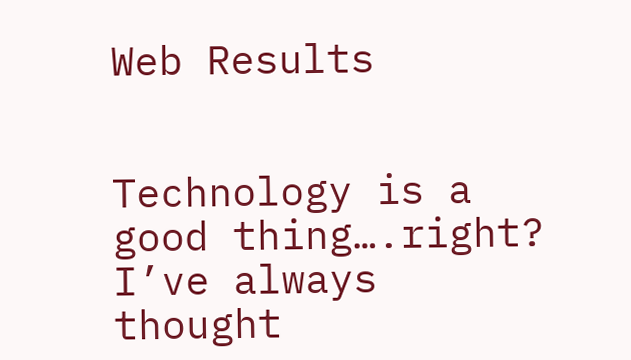Web Results


Technology is a good thing….right? I’ve always thought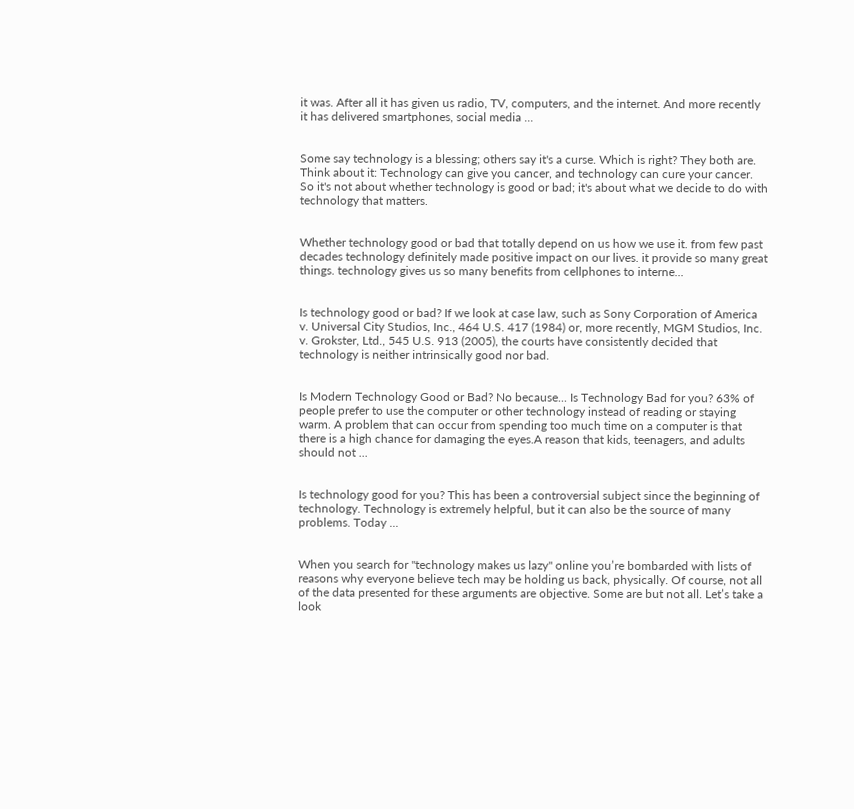it was. After all it has given us radio, TV, computers, and the internet. And more recently it has delivered smartphones, social media ...


Some say technology is a blessing; others say it's a curse. Which is right? They both are. Think about it: Technology can give you cancer, and technology can cure your cancer. So it's not about whether technology is good or bad; it's about what we decide to do with technology that matters.


Whether technology good or bad that totally depend on us how we use it. from few past decades technology definitely made positive impact on our lives. it provide so many great things. technology gives us so many benefits from cellphones to interne...


Is technology good or bad? If we look at case law, such as Sony Corporation of America v. Universal City Studios, Inc., 464 U.S. 417 (1984) or, more recently, MGM Studios, Inc. v. Grokster, Ltd., 545 U.S. 913 (2005), the courts have consistently decided that technology is neither intrinsically good nor bad.


Is Modern Technology Good or Bad? No because... Is Technology Bad for you? 63% of people prefer to use the computer or other technology instead of reading or staying warm. A problem that can occur from spending too much time on a computer is that there is a high chance for damaging the eyes.A reason that kids, teenagers, and adults should not ...


Is technology good for you? This has been a controversial subject since the beginning of technology. Technology is extremely helpful, but it can also be the source of many problems. Today ...


When you search for "technology makes us lazy" online you’re bombarded with lists of reasons why everyone believe tech may be holding us back, physically. Of course, not all of the data presented for these arguments are objective. Some are but not all. Let’s take a look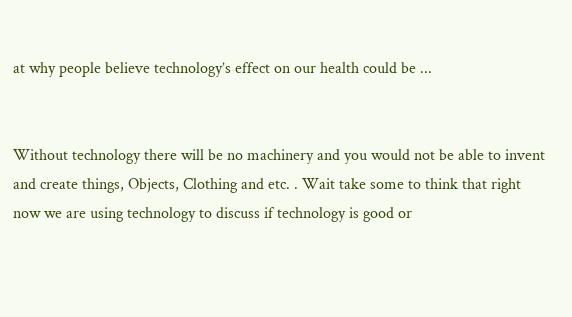at why people believe technology’s effect on our health could be ...


Without technology there will be no machinery and you would not be able to invent and create things, Objects, Clothing and etc. . Wait take some to think that right now we are using technology to discuss if technology is good or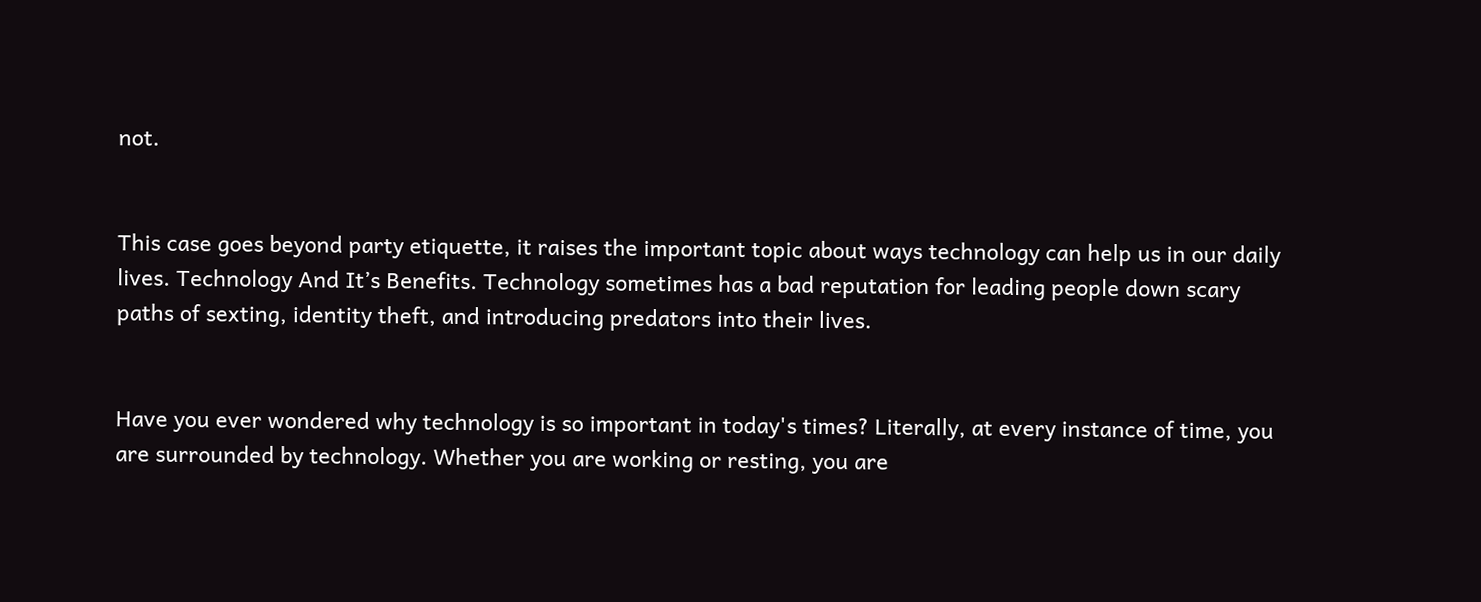not.


This case goes beyond party etiquette, it raises the important topic about ways technology can help us in our daily lives. Technology And It’s Benefits. Technology sometimes has a bad reputation for leading people down scary paths of sexting, identity theft, and introducing predators into their lives.


Have you ever wondered why technology is so important in today's times? Literally, at every instance of time, you are surrounded by technology. Whether you are working or resting, you are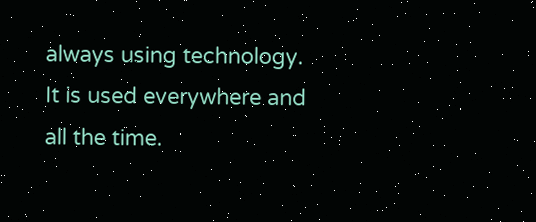always using technology. It is used everywhere and all the time.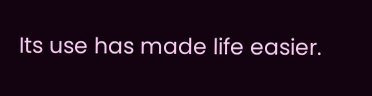Its use has made life easier.